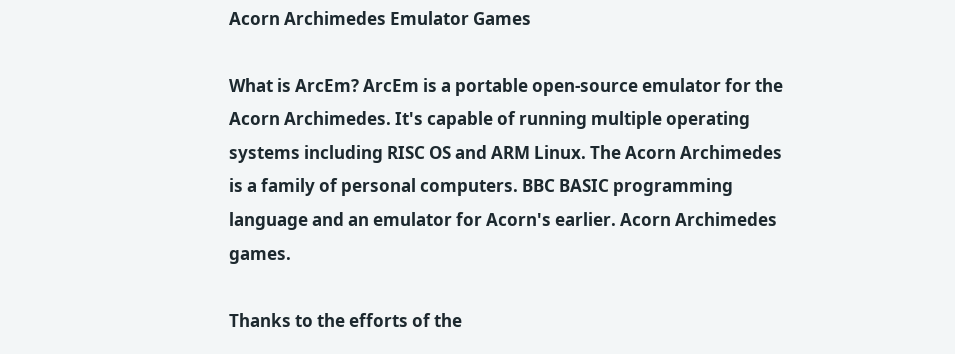Acorn Archimedes Emulator Games

What is ArcEm? ArcEm is a portable open-source emulator for the Acorn Archimedes. It's capable of running multiple operating systems including RISC OS and ARM Linux. The Acorn Archimedes is a family of personal computers. BBC BASIC programming language and an emulator for Acorn's earlier. Acorn Archimedes games.

Thanks to the efforts of the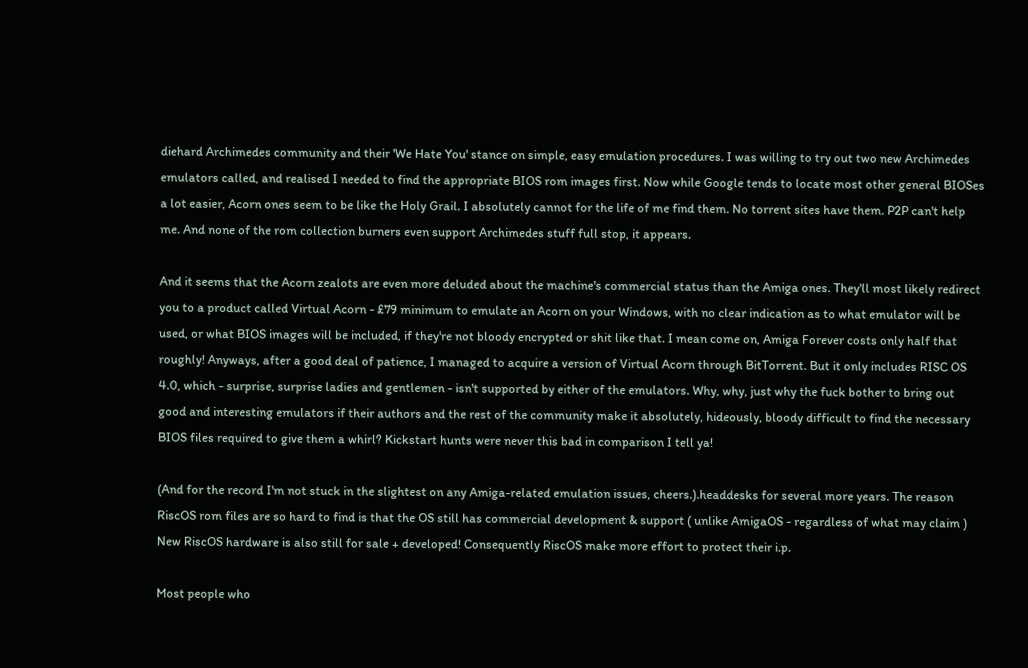diehard Archimedes community and their 'We Hate You' stance on simple, easy emulation procedures. I was willing to try out two new Archimedes emulators called, and realised I needed to find the appropriate BIOS rom images first. Now while Google tends to locate most other general BIOSes a lot easier, Acorn ones seem to be like the Holy Grail. I absolutely cannot for the life of me find them. No torrent sites have them. P2P can't help me. And none of the rom collection burners even support Archimedes stuff full stop, it appears.

And it seems that the Acorn zealots are even more deluded about the machine's commercial status than the Amiga ones. They'll most likely redirect you to a product called Virtual Acorn - £79 minimum to emulate an Acorn on your Windows, with no clear indication as to what emulator will be used, or what BIOS images will be included, if they're not bloody encrypted or shit like that. I mean come on, Amiga Forever costs only half that roughly! Anyways, after a good deal of patience, I managed to acquire a version of Virtual Acorn through BitTorrent. But it only includes RISC OS 4.0, which - surprise, surprise ladies and gentlemen - isn't supported by either of the emulators. Why, why, just why the fuck bother to bring out good and interesting emulators if their authors and the rest of the community make it absolutely, hideously, bloody difficult to find the necessary BIOS files required to give them a whirl? Kickstart hunts were never this bad in comparison I tell ya!

(And for the record I'm not stuck in the slightest on any Amiga-related emulation issues, cheers.).headdesks for several more years. The reason RiscOS rom files are so hard to find is that the OS still has commercial development & support ( unlike AmigaOS - regardless of what may claim ) New RiscOS hardware is also still for sale + developed! Consequently RiscOS make more effort to protect their i.p.

Most people who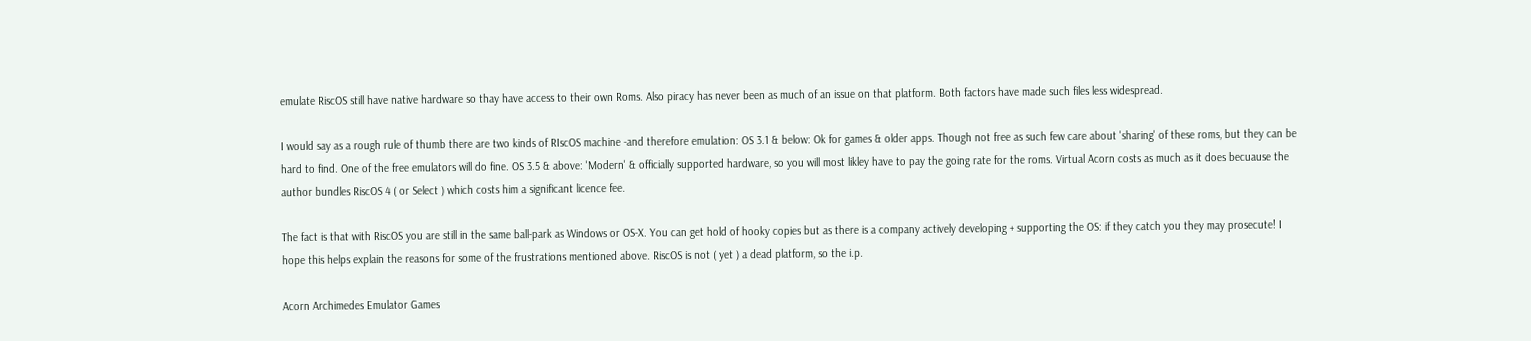emulate RiscOS still have native hardware so thay have access to their own Roms. Also piracy has never been as much of an issue on that platform. Both factors have made such files less widespread.

I would say as a rough rule of thumb there are two kinds of RIscOS machine -and therefore emulation: OS 3.1 & below: Ok for games & older apps. Though not free as such few care about 'sharing' of these roms, but they can be hard to find. One of the free emulators will do fine. OS 3.5 & above: 'Modern' & officially supported hardware, so you will most likley have to pay the going rate for the roms. Virtual Acorn costs as much as it does becuause the author bundles RiscOS 4 ( or Select ) which costs him a significant licence fee.

The fact is that with RiscOS you are still in the same ball-park as Windows or OS-X. You can get hold of hooky copies but as there is a company actively developing + supporting the OS: if they catch you they may prosecute! I hope this helps explain the reasons for some of the frustrations mentioned above. RiscOS is not ( yet ) a dead platform, so the i.p.

Acorn Archimedes Emulator Games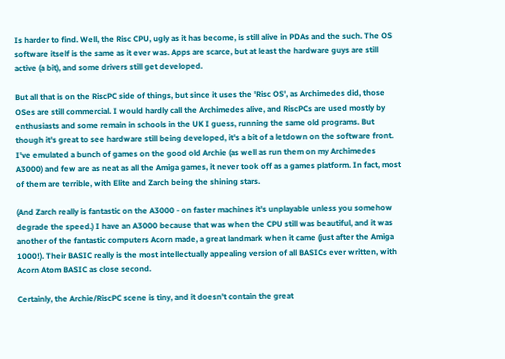Is harder to find. Well, the Risc CPU, ugly as it has become, is still alive in PDAs and the such. The OS software itself is the same as it ever was. Apps are scarce, but at least the hardware guys are still active (a bit), and some drivers still get developed.

But all that is on the RiscPC side of things, but since it uses the 'Risc OS', as Archimedes did, those OSes are still commercial. I would hardly call the Archimedes alive, and RiscPCs are used mostly by enthusiasts and some remain in schools in the UK I guess, running the same old programs. But though it's great to see hardware still being developed, it's a bit of a letdown on the software front. I've emulated a bunch of games on the good old Archie (as well as run them on my Archimedes A3000) and few are as neat as all the Amiga games, it never took off as a games platform. In fact, most of them are terrible, with Elite and Zarch being the shining stars.

(And Zarch really is fantastic on the A3000 - on faster machines it's unplayable unless you somehow degrade the speed.) I have an A3000 because that was when the CPU still was beautiful, and it was another of the fantastic computers Acorn made, a great landmark when it came (just after the Amiga 1000!). Their BASIC really is the most intellectually appealing version of all BASICs ever written, with Acorn Atom BASIC as close second.

Certainly, the Archie/RiscPC scene is tiny, and it doesn't contain the great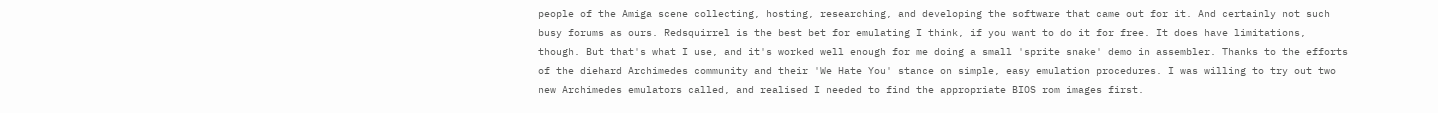people of the Amiga scene collecting, hosting, researching, and developing the software that came out for it. And certainly not such busy forums as ours. Redsquirrel is the best bet for emulating I think, if you want to do it for free. It does have limitations, though. But that's what I use, and it's worked well enough for me doing a small 'sprite snake' demo in assembler. Thanks to the efforts of the diehard Archimedes community and their 'We Hate You' stance on simple, easy emulation procedures. I was willing to try out two new Archimedes emulators called, and realised I needed to find the appropriate BIOS rom images first.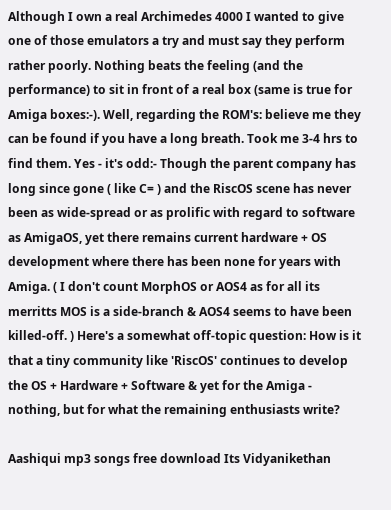Although I own a real Archimedes 4000 I wanted to give one of those emulators a try and must say they perform rather poorly. Nothing beats the feeling (and the performance) to sit in front of a real box (same is true for Amiga boxes:-). Well, regarding the ROM's: believe me they can be found if you have a long breath. Took me 3-4 hrs to find them. Yes - it's odd:- Though the parent company has long since gone ( like C= ) and the RiscOS scene has never been as wide-spread or as prolific with regard to software as AmigaOS, yet there remains current hardware + OS development where there has been none for years with Amiga. ( I don't count MorphOS or AOS4 as for all its merritts MOS is a side-branch & AOS4 seems to have been killed-off. ) Here's a somewhat off-topic question: How is it that a tiny community like 'RiscOS' continues to develop the OS + Hardware + Software & yet for the Amiga - nothing, but for what the remaining enthusiasts write?

Aashiqui mp3 songs free download Its Vidyanikethan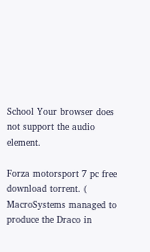School Your browser does not support the audio element.

Forza motorsport 7 pc free download torrent. ( MacroSystems managed to produce the Draco in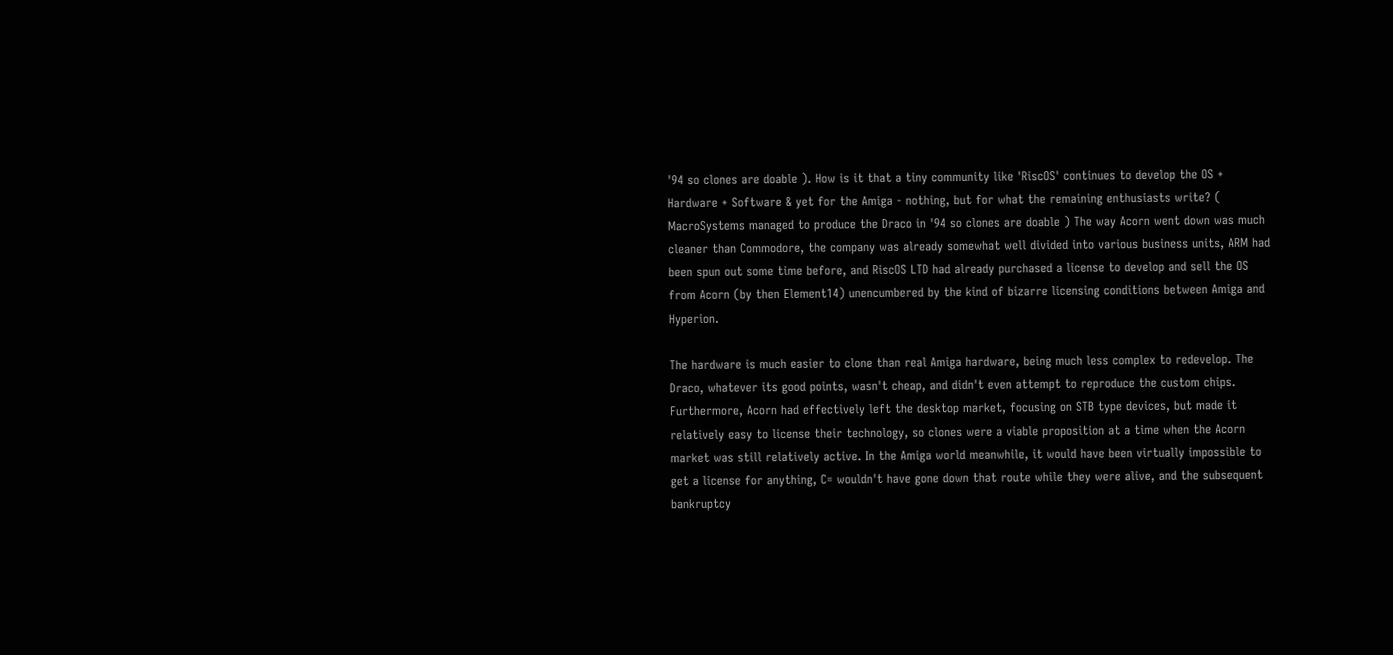'94 so clones are doable ). How is it that a tiny community like 'RiscOS' continues to develop the OS + Hardware + Software & yet for the Amiga - nothing, but for what the remaining enthusiasts write? ( MacroSystems managed to produce the Draco in '94 so clones are doable ) The way Acorn went down was much cleaner than Commodore, the company was already somewhat well divided into various business units, ARM had been spun out some time before, and RiscOS LTD had already purchased a license to develop and sell the OS from Acorn (by then Element14) unencumbered by the kind of bizarre licensing conditions between Amiga and Hyperion.

The hardware is much easier to clone than real Amiga hardware, being much less complex to redevelop. The Draco, whatever its good points, wasn't cheap, and didn't even attempt to reproduce the custom chips. Furthermore, Acorn had effectively left the desktop market, focusing on STB type devices, but made it relatively easy to license their technology, so clones were a viable proposition at a time when the Acorn market was still relatively active. In the Amiga world meanwhile, it would have been virtually impossible to get a license for anything, C= wouldn't have gone down that route while they were alive, and the subsequent bankruptcy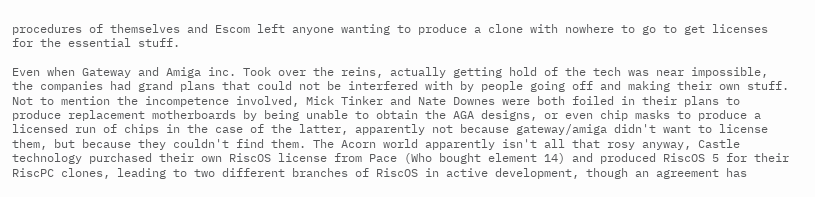procedures of themselves and Escom left anyone wanting to produce a clone with nowhere to go to get licenses for the essential stuff.

Even when Gateway and Amiga inc. Took over the reins, actually getting hold of the tech was near impossible, the companies had grand plans that could not be interfered with by people going off and making their own stuff. Not to mention the incompetence involved, Mick Tinker and Nate Downes were both foiled in their plans to produce replacement motherboards by being unable to obtain the AGA designs, or even chip masks to produce a licensed run of chips in the case of the latter, apparently not because gateway/amiga didn't want to license them, but because they couldn't find them. The Acorn world apparently isn't all that rosy anyway, Castle technology purchased their own RiscOS license from Pace (Who bought element 14) and produced RiscOS 5 for their RiscPC clones, leading to two different branches of RiscOS in active development, though an agreement has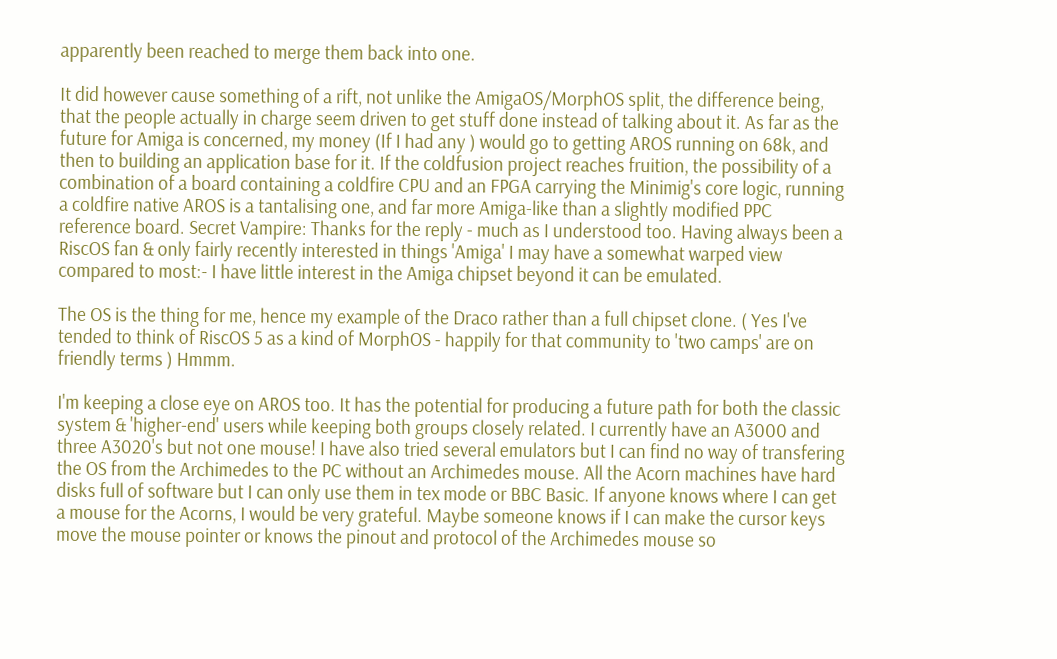apparently been reached to merge them back into one.

It did however cause something of a rift, not unlike the AmigaOS/MorphOS split, the difference being, that the people actually in charge seem driven to get stuff done instead of talking about it. As far as the future for Amiga is concerned, my money (If I had any ) would go to getting AROS running on 68k, and then to building an application base for it. If the coldfusion project reaches fruition, the possibility of a combination of a board containing a coldfire CPU and an FPGA carrying the Minimig's core logic, running a coldfire native AROS is a tantalising one, and far more Amiga-like than a slightly modified PPC reference board. Secret Vampire: Thanks for the reply - much as I understood too. Having always been a RiscOS fan & only fairly recently interested in things 'Amiga' I may have a somewhat warped view compared to most:- I have little interest in the Amiga chipset beyond it can be emulated.

The OS is the thing for me, hence my example of the Draco rather than a full chipset clone. ( Yes I've tended to think of RiscOS 5 as a kind of MorphOS - happily for that community to 'two camps' are on friendly terms ) Hmmm.

I'm keeping a close eye on AROS too. It has the potential for producing a future path for both the classic system & 'higher-end' users while keeping both groups closely related. I currently have an A3000 and three A3020's but not one mouse! I have also tried several emulators but I can find no way of transfering the OS from the Archimedes to the PC without an Archimedes mouse. All the Acorn machines have hard disks full of software but I can only use them in tex mode or BBC Basic. If anyone knows where I can get a mouse for the Acorns, I would be very grateful. Maybe someone knows if I can make the cursor keys move the mouse pointer or knows the pinout and protocol of the Archimedes mouse so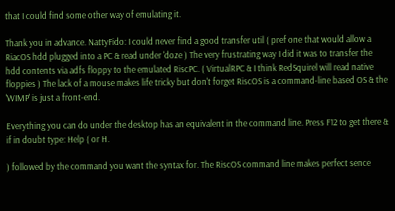that I could find some other way of emulating it.

Thank you in advance. NattyFido: I could never find a good transfer util ( pref one that would allow a RiacOS hdd plugged into a PC & read under 'doze ) The very frustrating way I did it was to transfer the hdd contents via adfs floppy to the emulated RiscPC. ( VirtualRPC & I think RedSquirel will read native floppies ) The lack of a mouse makes life tricky but don't forget RiscOS is a command-line based OS & the 'WIMP' is just a front-end.

Everything you can do under the desktop has an equivalent in the command line. Press F12 to get there & if in doubt type: Help ( or H.

) followed by the command you want the syntax for. The RiscOS command line makes perfect sence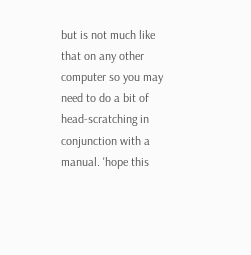but is not much like that on any other computer so you may need to do a bit of head-scratching in conjunction with a manual. 'hope this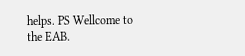helps. PS Wellcome to the EAB.